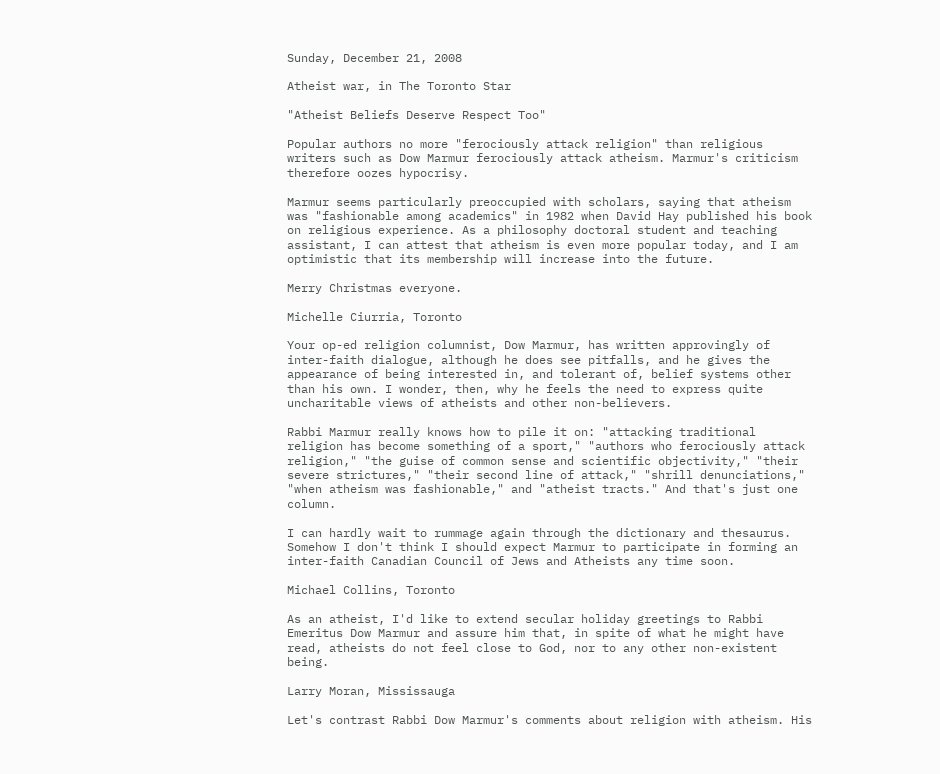Sunday, December 21, 2008

Atheist war, in The Toronto Star

"Atheist Beliefs Deserve Respect Too"

Popular authors no more "ferociously attack religion" than religious writers such as Dow Marmur ferociously attack atheism. Marmur's criticism therefore oozes hypocrisy.

Marmur seems particularly preoccupied with scholars, saying that atheism was "fashionable among academics" in 1982 when David Hay published his book on religious experience. As a philosophy doctoral student and teaching assistant, I can attest that atheism is even more popular today, and I am optimistic that its membership will increase into the future.

Merry Christmas everyone.

Michelle Ciurria, Toronto

Your op-ed religion columnist, Dow Marmur, has written approvingly of inter-faith dialogue, although he does see pitfalls, and he gives the appearance of being interested in, and tolerant of, belief systems other than his own. I wonder, then, why he feels the need to express quite uncharitable views of atheists and other non-believers.

Rabbi Marmur really knows how to pile it on: "attacking traditional religion has become something of a sport," "authors who ferociously attack religion," "the guise of common sense and scientific objectivity," "their severe strictures," "their second line of attack," "shrill denunciations," "when atheism was fashionable," and "atheist tracts." And that's just one column.

I can hardly wait to rummage again through the dictionary and thesaurus. Somehow I don't think I should expect Marmur to participate in forming an inter-faith Canadian Council of Jews and Atheists any time soon.

Michael Collins, Toronto

As an atheist, I'd like to extend secular holiday greetings to Rabbi Emeritus Dow Marmur and assure him that, in spite of what he might have read, atheists do not feel close to God, nor to any other non-existent being.

Larry Moran, Mississauga

Let's contrast Rabbi Dow Marmur's comments about religion with atheism. His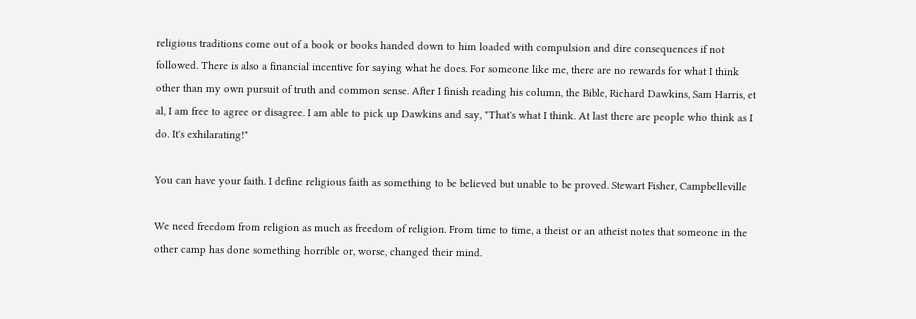religious traditions come out of a book or books handed down to him loaded with compulsion and dire consequences if not followed. There is also a financial incentive for saying what he does. For someone like me, there are no rewards for what I think other than my own pursuit of truth and common sense. After I finish reading his column, the Bible, Richard Dawkins, Sam Harris, et al, I am free to agree or disagree. I am able to pick up Dawkins and say, "That's what I think. At last there are people who think as I do. It's exhilarating!"

You can have your faith. I define religious faith as something to be believed but unable to be proved. Stewart Fisher, Campbelleville

We need freedom from religion as much as freedom of religion. From time to time, a theist or an atheist notes that someone in the other camp has done something horrible or, worse, changed their mind.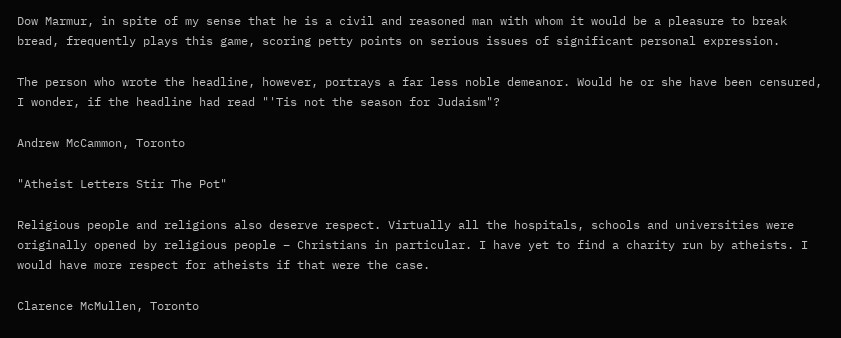Dow Marmur, in spite of my sense that he is a civil and reasoned man with whom it would be a pleasure to break bread, frequently plays this game, scoring petty points on serious issues of significant personal expression.

The person who wrote the headline, however, portrays a far less noble demeanor. Would he or she have been censured, I wonder, if the headline had read "'Tis not the season for Judaism"?

Andrew McCammon, Toronto

"Atheist Letters Stir The Pot"

Religious people and religions also deserve respect. Virtually all the hospitals, schools and universities were originally opened by religious people – Christians in particular. I have yet to find a charity run by atheists. I would have more respect for atheists if that were the case.

Clarence McMullen, Toronto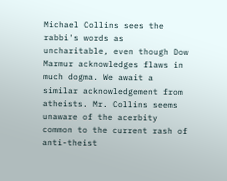Michael Collins sees the rabbi's words as uncharitable, even though Dow Marmur acknowledges flaws in much dogma. We await a similar acknowledgement from atheists. Mr. Collins seems unaware of the acerbity common to the current rash of anti-theist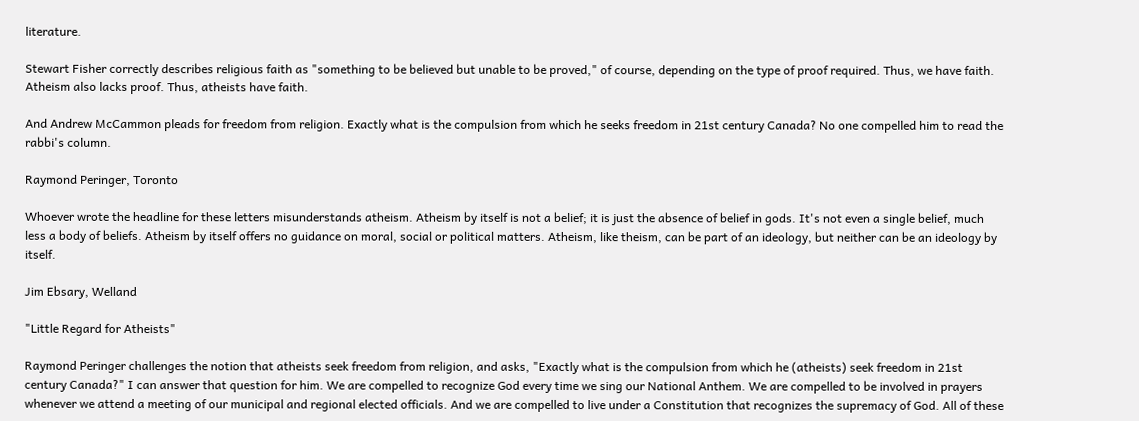literature.

Stewart Fisher correctly describes religious faith as "something to be believed but unable to be proved," of course, depending on the type of proof required. Thus, we have faith. Atheism also lacks proof. Thus, atheists have faith.

And Andrew McCammon pleads for freedom from religion. Exactly what is the compulsion from which he seeks freedom in 21st century Canada? No one compelled him to read the rabbi's column.

Raymond Peringer, Toronto

Whoever wrote the headline for these letters misunderstands atheism. Atheism by itself is not a belief; it is just the absence of belief in gods. It's not even a single belief, much less a body of beliefs. Atheism by itself offers no guidance on moral, social or political matters. Atheism, like theism, can be part of an ideology, but neither can be an ideology by itself.

Jim Ebsary, Welland

"Little Regard for Atheists"

Raymond Peringer challenges the notion that atheists seek freedom from religion, and asks, "Exactly what is the compulsion from which he (atheists) seek freedom in 21st century Canada?" I can answer that question for him. We are compelled to recognize God every time we sing our National Anthem. We are compelled to be involved in prayers whenever we attend a meeting of our municipal and regional elected officials. And we are compelled to live under a Constitution that recognizes the supremacy of God. All of these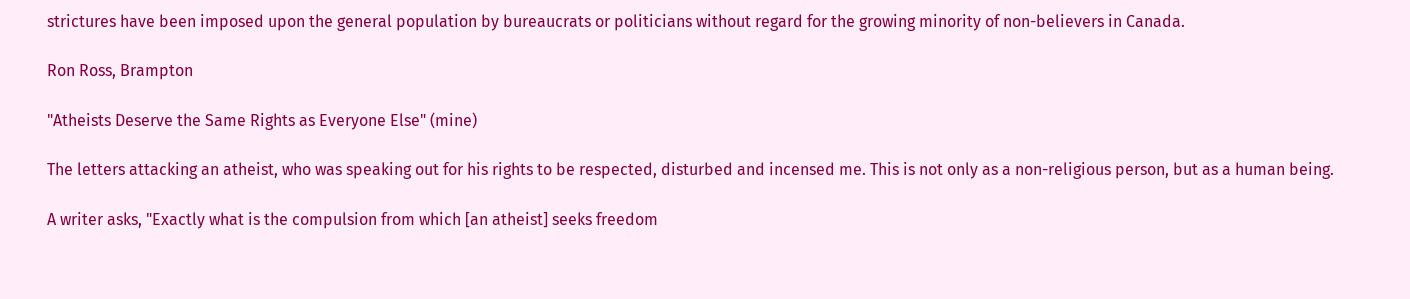strictures have been imposed upon the general population by bureaucrats or politicians without regard for the growing minority of non-believers in Canada.

Ron Ross, Brampton

"Atheists Deserve the Same Rights as Everyone Else" (mine)

The letters attacking an atheist, who was speaking out for his rights to be respected, disturbed and incensed me. This is not only as a non-religious person, but as a human being.

A writer asks, "Exactly what is the compulsion from which [an atheist] seeks freedom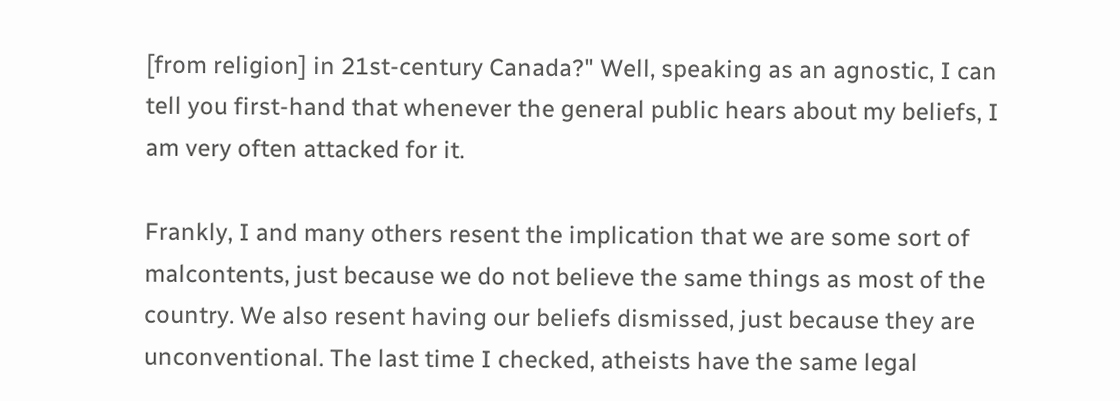[from religion] in 21st-century Canada?" Well, speaking as an agnostic, I can tell you first-hand that whenever the general public hears about my beliefs, I am very often attacked for it.

Frankly, I and many others resent the implication that we are some sort of malcontents, just because we do not believe the same things as most of the country. We also resent having our beliefs dismissed, just because they are unconventional. The last time I checked, atheists have the same legal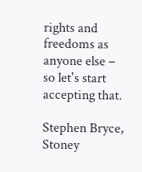rights and freedoms as anyone else – so let's start accepting that.

Stephen Bryce, Stoney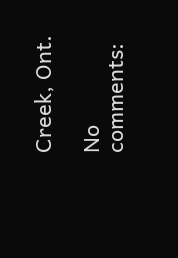Creek, Ont.

No comments: